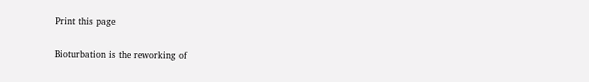Print this page


Bioturbation is the reworking of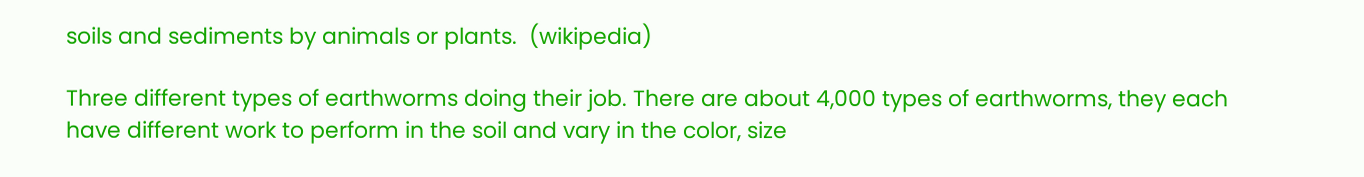soils and sediments by animals or plants.  (wikipedia)

Three different types of earthworms doing their job. There are about 4,000 types of earthworms, they each have different work to perform in the soil and vary in the color, size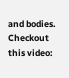and bodies. Checkout this video: